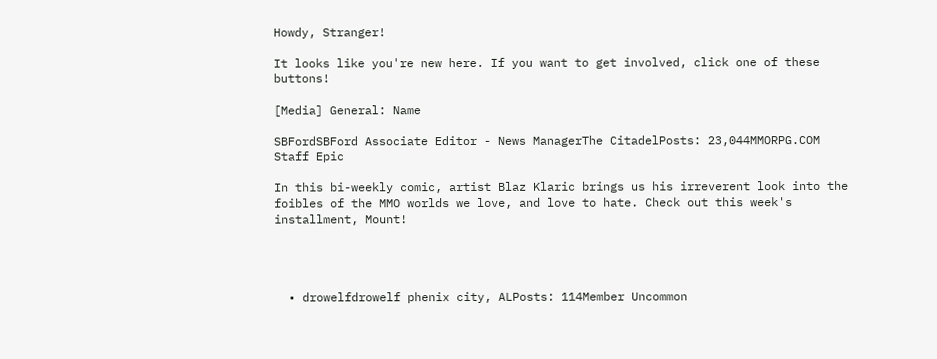Howdy, Stranger!

It looks like you're new here. If you want to get involved, click one of these buttons!

[Media] General: Name

SBFordSBFord Associate Editor - News ManagerThe CitadelPosts: 23,044MMORPG.COM Staff Epic

In this bi-weekly comic, artist Blaz Klaric brings us his irreverent look into the foibles of the MMO worlds we love, and love to hate. Check out this week's installment, Mount!




  • drowelfdrowelf phenix city, ALPosts: 114Member Uncommon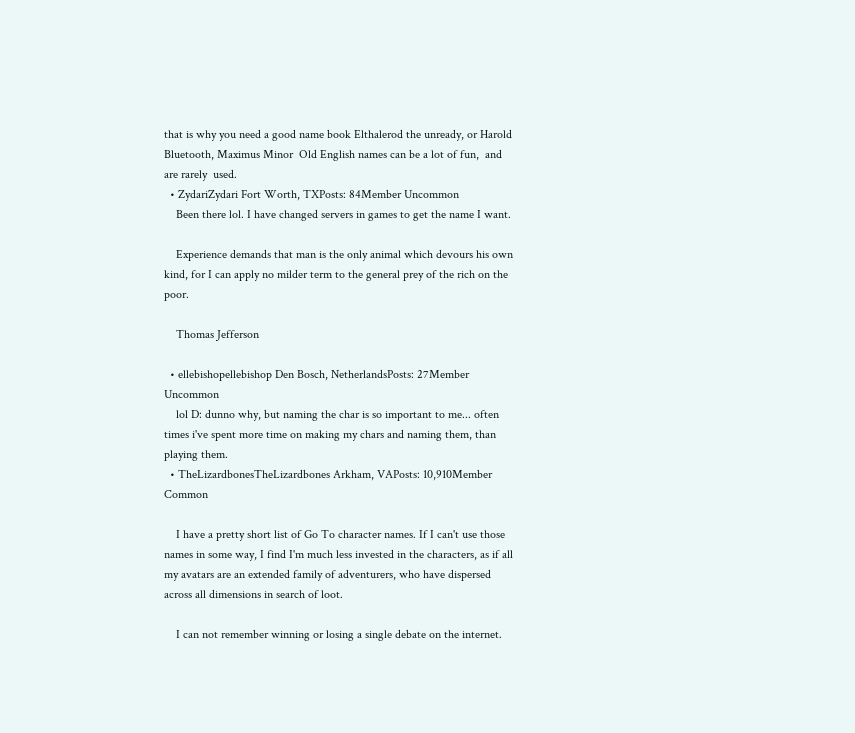that is why you need a good name book Elthalerod the unready, or Harold Bluetooth, Maximus Minor  Old English names can be a lot of fun,  and are rarely  used.
  • ZydariZydari Fort Worth, TXPosts: 84Member Uncommon
    Been there lol. I have changed servers in games to get the name I want.

    Experience demands that man is the only animal which devours his own kind, for I can apply no milder term to the general prey of the rich on the poor.

    Thomas Jefferson

  • ellebishopellebishop Den Bosch, NetherlandsPosts: 27Member Uncommon
    lol D: dunno why, but naming the char is so important to me... often times i've spent more time on making my chars and naming them, than playing them.
  • TheLizardbonesTheLizardbones Arkham, VAPosts: 10,910Member Common

    I have a pretty short list of Go To character names. If I can't use those names in some way, I find I'm much less invested in the characters, as if all my avatars are an extended family of adventurers, who have dispersed across all dimensions in search of loot.

    I can not remember winning or losing a single debate on the internet.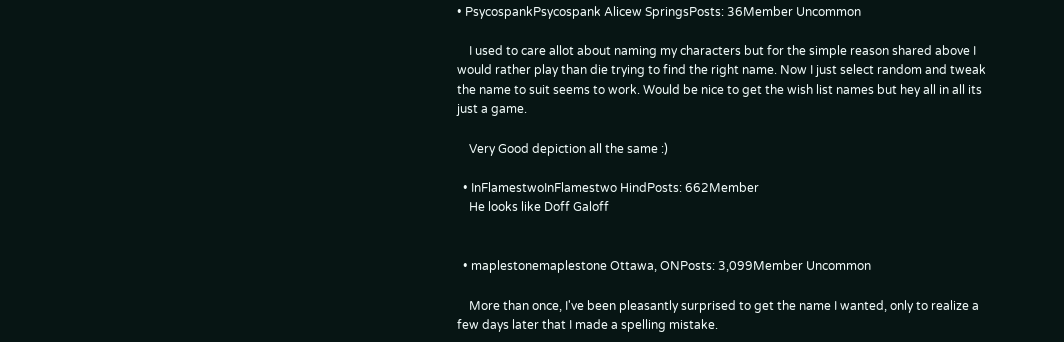• PsycospankPsycospank Alicew SpringsPosts: 36Member Uncommon

    I used to care allot about naming my characters but for the simple reason shared above I would rather play than die trying to find the right name. Now I just select random and tweak the name to suit seems to work. Would be nice to get the wish list names but hey all in all its just a game.

    Very Good depiction all the same :)

  • InFlamestwoInFlamestwo HindPosts: 662Member
    He looks like Doff Galoff


  • maplestonemaplestone Ottawa, ONPosts: 3,099Member Uncommon

    More than once, I've been pleasantly surprised to get the name I wanted, only to realize a few days later that I made a spelling mistake.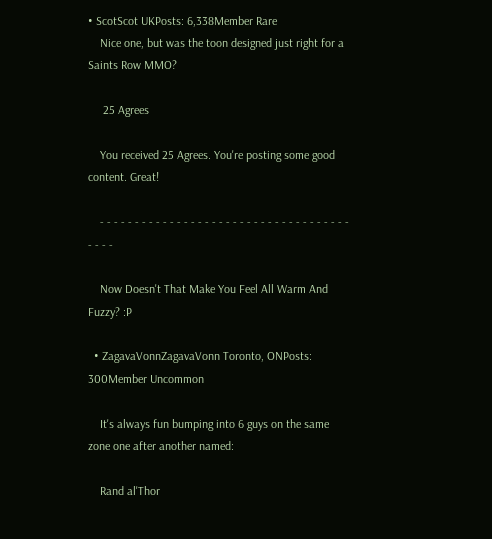• ScotScot UKPosts: 6,338Member Rare
    Nice one, but was the toon designed just right for a Saints Row MMO?

     25 Agrees

    You received 25 Agrees. You're posting some good content. Great!

    - - - - - - - - - - - - - - - - - - - - - - - - - - - - - - - - - - - - - - - -

    Now Doesn't That Make You Feel All Warm And Fuzzy? :P

  • ZagavaVonnZagavaVonn Toronto, ONPosts: 300Member Uncommon

    It's always fun bumping into 6 guys on the same zone one after another named:

    Rand al'Thor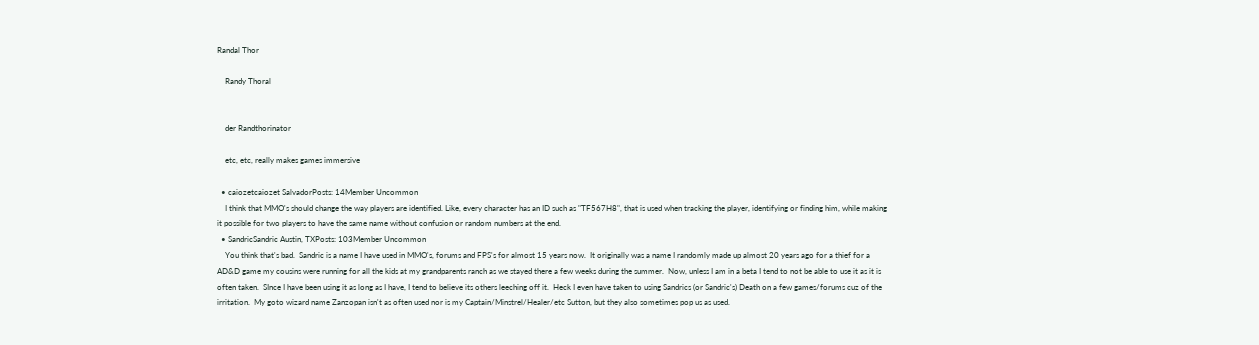Randal Thor

    Randy Thoral


    der Randthorinator

    etc, etc, really makes games immersive

  • caiozetcaiozet SalvadorPosts: 14Member Uncommon
    I think that MMO's should change the way players are identified. Like, every character has an ID such as "TF567H8", that is used when tracking the player, identifying or finding him, while making it possible for two players to have the same name without confusion or random numbers at the end.
  • SandricSandric Austin, TXPosts: 103Member Uncommon
    You think that's bad.  Sandric is a name I have used in MMO's, forums and FPS's for almost 15 years now.  It originally was a name I randomly made up almost 20 years ago for a thief for a AD&D game my cousins were running for all the kids at my grandparents ranch as we stayed there a few weeks during the summer.  Now, unless I am in a beta I tend to not be able to use it as it is often taken.  SInce I have been using it as long as I have, I tend to believe its others leeching off it.  Heck I even have taken to using Sandrics (or Sandric's) Death on a few games/forums cuz of the irritation.  My goto wizard name Zanzopan isn't as often used nor is my Captain/Minstrel/Healer/etc Sutton, but they also sometimes pop us as used.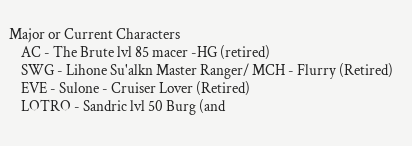Major or Current Characters
    AC - The Brute lvl 85 macer -HG (retired)
    SWG - Lihone Su'alkn Master Ranger/ MCH - Flurry (Retired)
    EVE - Sulone - Cruiser Lover (Retired)
    LOTRO - Sandric lvl 50 Burg (and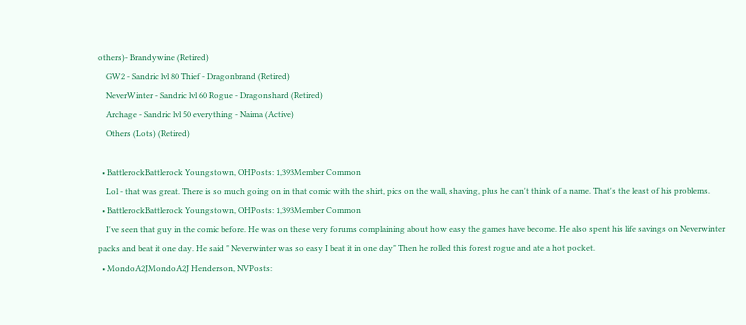others)- Brandywine (Retired)
    GW2 - Sandric lvl 80 Thief - Dragonbrand (Retired)
    NeverWinter - Sandric lvl 60 Rogue - Dragonshard (Retired)
    Archage - Sandric lvl 50 everything - Naima (Active)
    Others (Lots) (Retired)

  • BattlerockBattlerock Youngstown, OHPosts: 1,393Member Common
    Lol - that was great. There is so much going on in that comic with the shirt, pics on the wall, shaving, plus he can't think of a name. That's the least of his problems.
  • BattlerockBattlerock Youngstown, OHPosts: 1,393Member Common
    I've seen that guy in the comic before. He was on these very forums complaining about how easy the games have become. He also spent his life savings on Neverwinter packs and beat it one day. He said " Neverwinter was so easy I beat it in one day" Then he rolled this forest rogue and ate a hot pocket.
  • MondoA2JMondoA2J Henderson, NVPosts: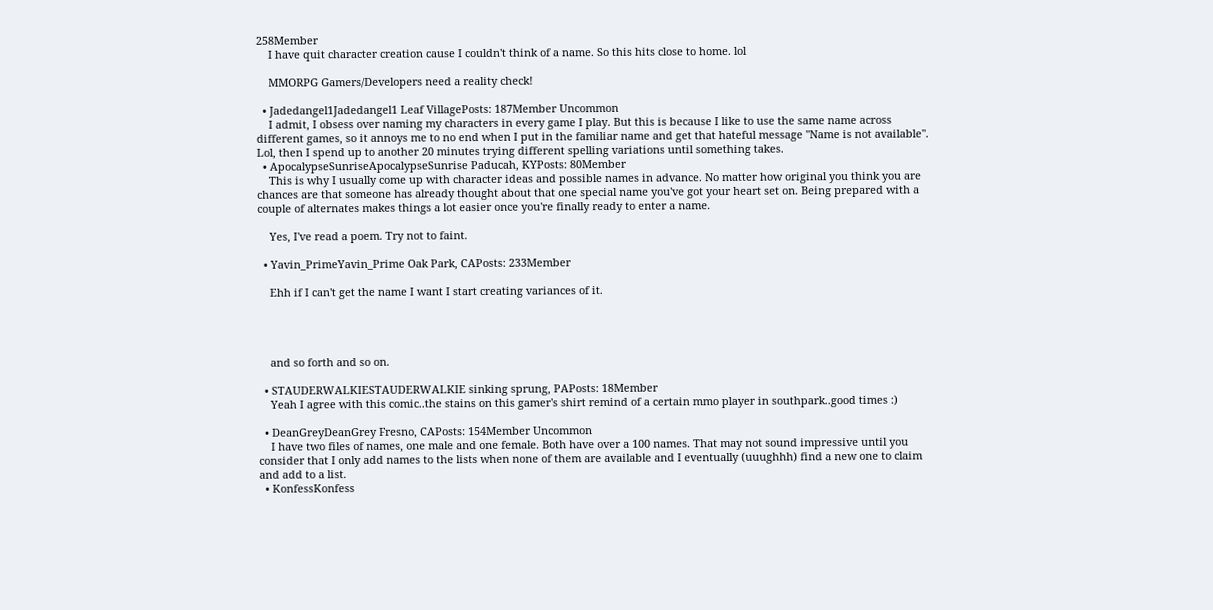258Member
    I have quit character creation cause I couldn't think of a name. So this hits close to home. lol

    MMORPG Gamers/Developers need a reality check!

  • Jadedangel1Jadedangel1 Leaf VillagePosts: 187Member Uncommon
    I admit, I obsess over naming my characters in every game I play. But this is because I like to use the same name across different games, so it annoys me to no end when I put in the familiar name and get that hateful message "Name is not available". Lol, then I spend up to another 20 minutes trying different spelling variations until something takes.
  • ApocalypseSunriseApocalypseSunrise Paducah, KYPosts: 80Member
    This is why I usually come up with character ideas and possible names in advance. No matter how original you think you are chances are that someone has already thought about that one special name you've got your heart set on. Being prepared with a couple of alternates makes things a lot easier once you're finally ready to enter a name.

    Yes, I've read a poem. Try not to faint.

  • Yavin_PrimeYavin_Prime Oak Park, CAPosts: 233Member

    Ehh if I can't get the name I want I start creating variances of it.




    and so forth and so on.

  • STAUDERWALKIESTAUDERWALKIE sinking sprung, PAPosts: 18Member
    Yeah I agree with this comic..the stains on this gamer's shirt remind of a certain mmo player in southpark..good times :)

  • DeanGreyDeanGrey Fresno, CAPosts: 154Member Uncommon
    I have two files of names, one male and one female. Both have over a 100 names. That may not sound impressive until you consider that I only add names to the lists when none of them are available and I eventually (uuughhh) find a new one to claim and add to a list.
  • KonfessKonfess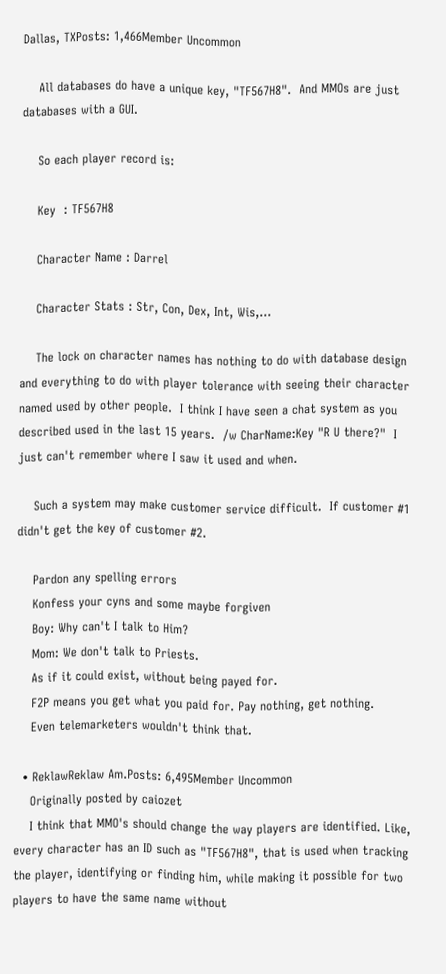Dallas, TXPosts: 1,466Member Uncommon

    All databases do have a unique key, "TF567H8".  And MMOs are just databases with a GUI.

    So each player record is:

    Key  : TF567H8

    Character Name : Darrel

    Character Stats : Str, Con, Dex, Int, Wis,...

    The lock on character names has nothing to do with database design and everything to do with player tolerance with seeing their character named used by other people.  I think I have seen a chat system as you described used in the last 15 years.  /w CharName:Key "R U there?"  I just can't remember where I saw it used and when.

    Such a system may make customer service difficult.  If customer #1 didn't get the key of customer #2.

    Pardon any spelling errors
    Konfess your cyns and some maybe forgiven
    Boy: Why can't I talk to Him?
    Mom: We don't talk to Priests.
    As if it could exist, without being payed for.
    F2P means you get what you paid for. Pay nothing, get nothing.
    Even telemarketers wouldn't think that.

  • ReklawReklaw Am.Posts: 6,495Member Uncommon
    Originally posted by caiozet
    I think that MMO's should change the way players are identified. Like, every character has an ID such as "TF567H8", that is used when tracking the player, identifying or finding him, while making it possible for two players to have the same name without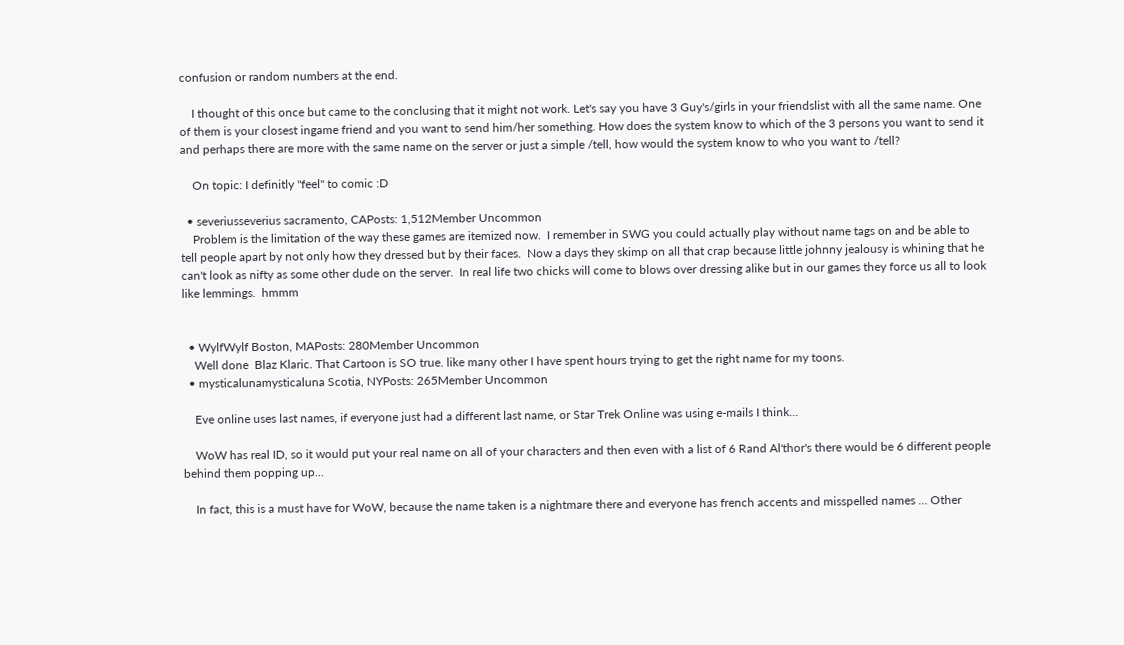confusion or random numbers at the end.

    I thought of this once but came to the conclusing that it might not work. Let's say you have 3 Guy's/girls in your friendslist with all the same name. One of them is your closest ingame friend and you want to send him/her something. How does the system know to which of the 3 persons you want to send it and perhaps there are more with the same name on the server or just a simple /tell, how would the system know to who you want to /tell?

    On topic: I definitly "feel" to comic :D

  • severiusseverius sacramento, CAPosts: 1,512Member Uncommon
    Problem is the limitation of the way these games are itemized now.  I remember in SWG you could actually play without name tags on and be able to tell people apart by not only how they dressed but by their faces.  Now a days they skimp on all that crap because little johnny jealousy is whining that he can't look as nifty as some other dude on the server.  In real life two chicks will come to blows over dressing alike but in our games they force us all to look like lemmings.  hmmm


  • WylfWylf Boston, MAPosts: 280Member Uncommon
    Well done  Blaz Klaric. That Cartoon is SO true. like many other I have spent hours trying to get the right name for my toons.
  • mysticalunamysticaluna Scotia, NYPosts: 265Member Uncommon

    Eve online uses last names, if everyone just had a different last name, or Star Trek Online was using e-mails I think...

    WoW has real ID, so it would put your real name on all of your characters and then even with a list of 6 Rand Al'thor's there would be 6 different people behind them popping up...

    In fact, this is a must have for WoW, because the name taken is a nightmare there and everyone has french accents and misspelled names ... Other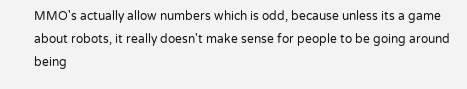MMO's actually allow numbers which is odd, because unless its a game about robots, it really doesn't make sense for people to be going around being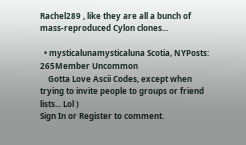Rachel289 , like they are all a bunch of mass-reproduced Cylon clones...

  • mysticalunamysticaluna Scotia, NYPosts: 265Member Uncommon
    Gotta Love Ascii Codes, except when trying to invite people to groups or friend lists... Lol )
Sign In or Register to comment.